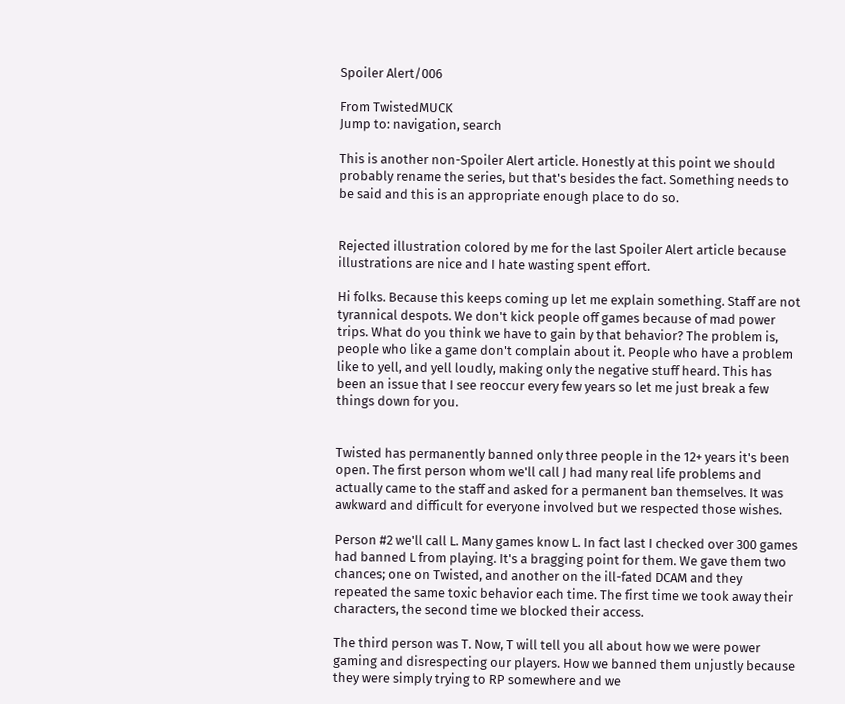Spoiler Alert/006

From TwistedMUCK
Jump to: navigation, search

This is another non-Spoiler Alert article. Honestly at this point we should probably rename the series, but that's besides the fact. Something needs to be said and this is an appropriate enough place to do so.


Rejected illustration colored by me for the last Spoiler Alert article because illustrations are nice and I hate wasting spent effort.

Hi folks. Because this keeps coming up let me explain something. Staff are not tyrannical despots. We don't kick people off games because of mad power trips. What do you think we have to gain by that behavior? The problem is, people who like a game don't complain about it. People who have a problem like to yell, and yell loudly, making only the negative stuff heard. This has been an issue that I see reoccur every few years so let me just break a few things down for you.


Twisted has permanently banned only three people in the 12+ years it's been open. The first person whom we'll call J had many real life problems and actually came to the staff and asked for a permanent ban themselves. It was awkward and difficult for everyone involved but we respected those wishes.

Person #2 we'll call L. Many games know L. In fact last I checked over 300 games had banned L from playing. It's a bragging point for them. We gave them two chances; one on Twisted, and another on the ill-fated DCAM and they repeated the same toxic behavior each time. The first time we took away their characters, the second time we blocked their access.

The third person was T. Now, T will tell you all about how we were power gaming and disrespecting our players. How we banned them unjustly because they were simply trying to RP somewhere and we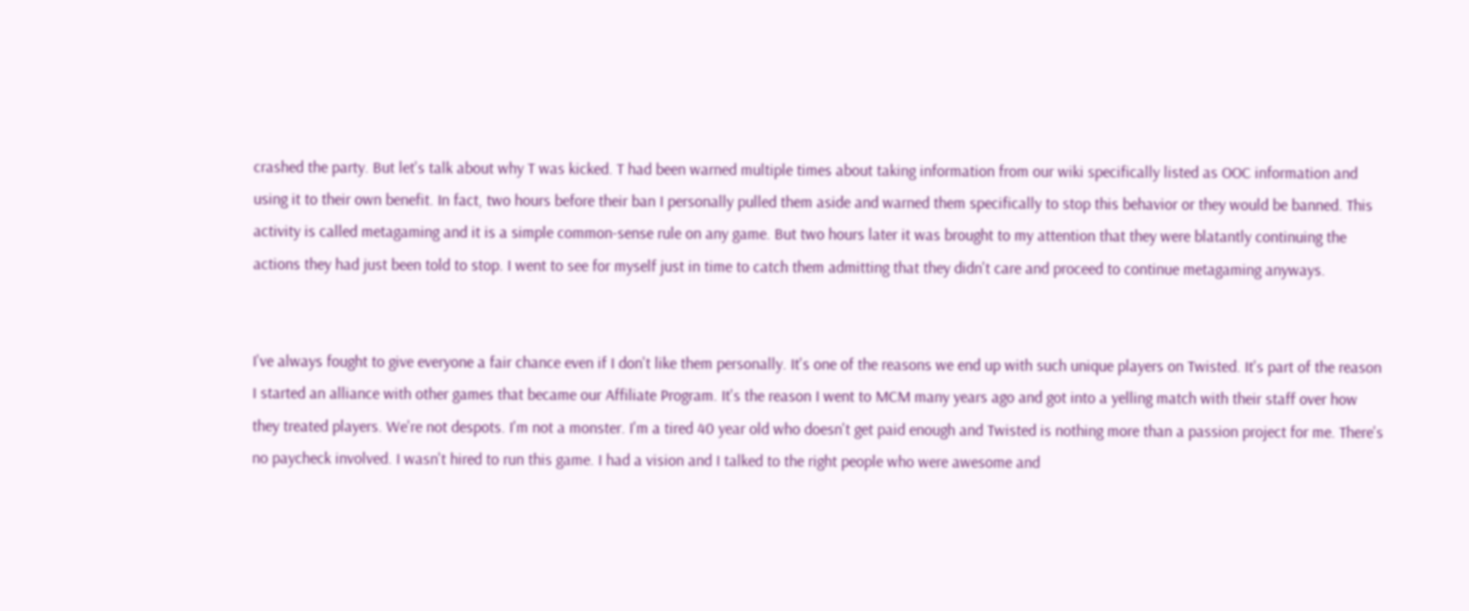crashed the party. But let's talk about why T was kicked. T had been warned multiple times about taking information from our wiki specifically listed as OOC information and using it to their own benefit. In fact, two hours before their ban I personally pulled them aside and warned them specifically to stop this behavior or they would be banned. This activity is called metagaming and it is a simple common-sense rule on any game. But two hours later it was brought to my attention that they were blatantly continuing the actions they had just been told to stop. I went to see for myself just in time to catch them admitting that they didn't care and proceed to continue metagaming anyways.


I've always fought to give everyone a fair chance even if I don't like them personally. It's one of the reasons we end up with such unique players on Twisted. It's part of the reason I started an alliance with other games that became our Affiliate Program. It's the reason I went to MCM many years ago and got into a yelling match with their staff over how they treated players. We're not despots. I'm not a monster. I'm a tired 40 year old who doesn't get paid enough and Twisted is nothing more than a passion project for me. There's no paycheck involved. I wasn't hired to run this game. I had a vision and I talked to the right people who were awesome and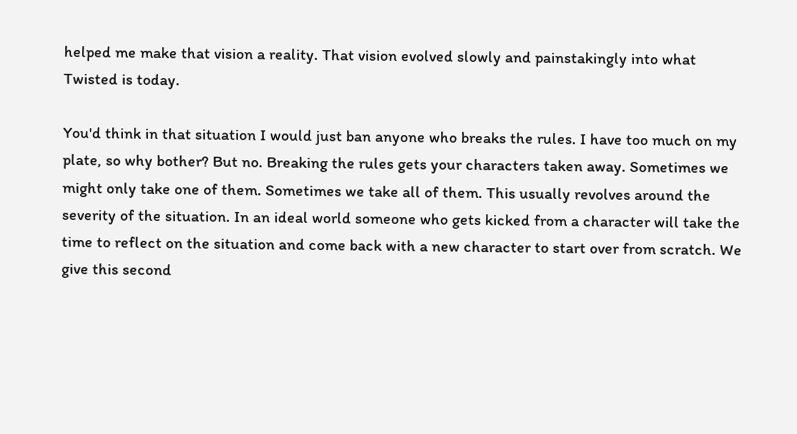helped me make that vision a reality. That vision evolved slowly and painstakingly into what Twisted is today.

You'd think in that situation I would just ban anyone who breaks the rules. I have too much on my plate, so why bother? But no. Breaking the rules gets your characters taken away. Sometimes we might only take one of them. Sometimes we take all of them. This usually revolves around the severity of the situation. In an ideal world someone who gets kicked from a character will take the time to reflect on the situation and come back with a new character to start over from scratch. We give this second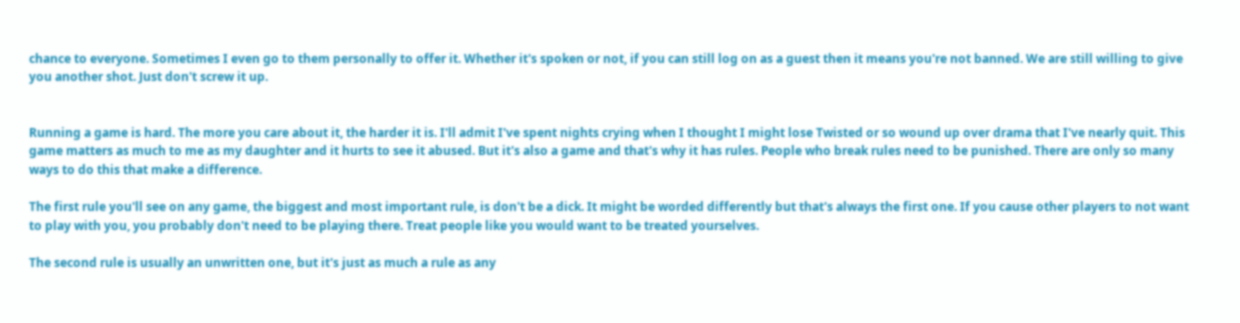chance to everyone. Sometimes I even go to them personally to offer it. Whether it's spoken or not, if you can still log on as a guest then it means you're not banned. We are still willing to give you another shot. Just don't screw it up.


Running a game is hard. The more you care about it, the harder it is. I'll admit I've spent nights crying when I thought I might lose Twisted or so wound up over drama that I've nearly quit. This game matters as much to me as my daughter and it hurts to see it abused. But it's also a game and that's why it has rules. People who break rules need to be punished. There are only so many ways to do this that make a difference.

The first rule you'll see on any game, the biggest and most important rule, is don't be a dick. It might be worded differently but that's always the first one. If you cause other players to not want to play with you, you probably don't need to be playing there. Treat people like you would want to be treated yourselves.

The second rule is usually an unwritten one, but it's just as much a rule as any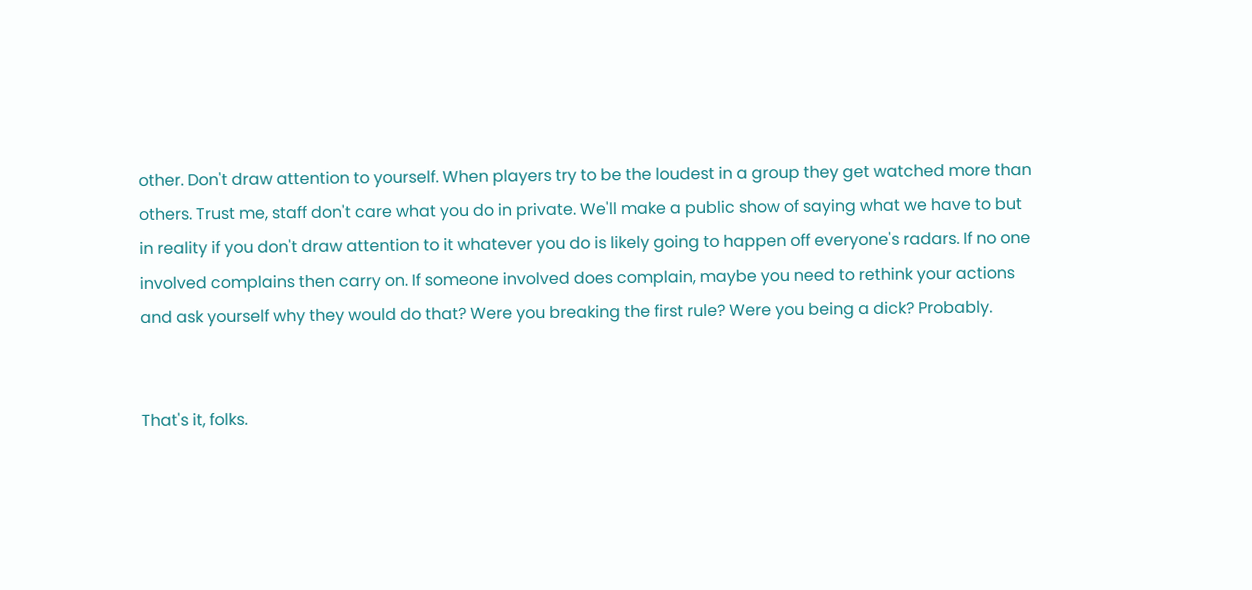other. Don't draw attention to yourself. When players try to be the loudest in a group they get watched more than others. Trust me, staff don't care what you do in private. We'll make a public show of saying what we have to but in reality if you don't draw attention to it whatever you do is likely going to happen off everyone's radars. If no one involved complains then carry on. If someone involved does complain, maybe you need to rethink your actions and ask yourself why they would do that? Were you breaking the first rule? Were you being a dick? Probably.


That's it, folks.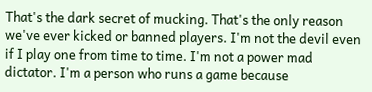That's the dark secret of mucking. That's the only reason we've ever kicked or banned players. I'm not the devil even if I play one from time to time. I'm not a power mad dictator. I'm a person who runs a game because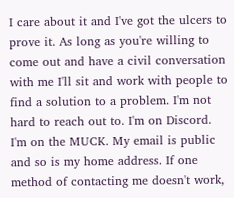I care about it and I've got the ulcers to prove it. As long as you're willing to come out and have a civil conversation with me I'll sit and work with people to find a solution to a problem. I'm not hard to reach out to. I'm on Discord. I'm on the MUCK. My email is public and so is my home address. If one method of contacting me doesn't work,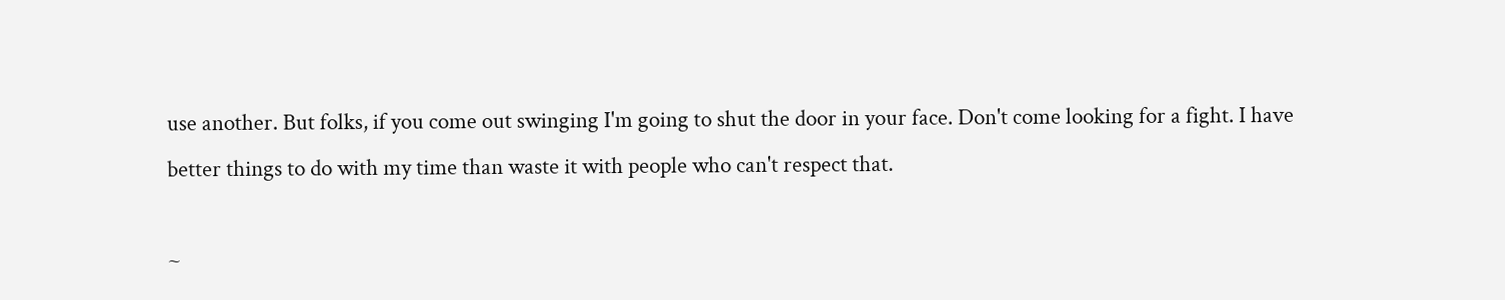use another. But folks, if you come out swinging I'm going to shut the door in your face. Don't come looking for a fight. I have better things to do with my time than waste it with people who can't respect that.

~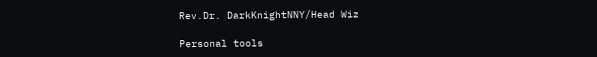Rev.Dr. DarkKnightNNY/Head Wiz

Personal tools